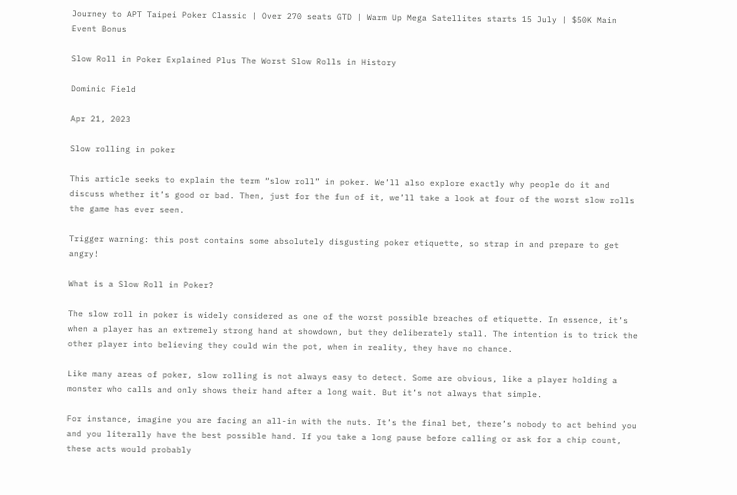Journey to APT Taipei Poker Classic | Over 270 seats GTD | Warm Up Mega Satellites starts 15 July | $50K Main Event Bonus

Slow Roll in Poker Explained Plus The Worst Slow Rolls in History

Dominic Field

Apr 21, 2023

Slow rolling in poker

This article seeks to explain the term “slow roll” in poker. We’ll also explore exactly why people do it and discuss whether it’s good or bad. Then, just for the fun of it, we’ll take a look at four of the worst slow rolls the game has ever seen.

Trigger warning: this post contains some absolutely disgusting poker etiquette, so strap in and prepare to get angry!

What is a Slow Roll in Poker?

The slow roll in poker is widely considered as one of the worst possible breaches of etiquette. In essence, it’s when a player has an extremely strong hand at showdown, but they deliberately stall. The intention is to trick the other player into believing they could win the pot, when in reality, they have no chance.

Like many areas of poker, slow rolling is not always easy to detect. Some are obvious, like a player holding a monster who calls and only shows their hand after a long wait. But it’s not always that simple.

For instance, imagine you are facing an all-in with the nuts. It’s the final bet, there’s nobody to act behind you and you literally have the best possible hand. If you take a long pause before calling or ask for a chip count, these acts would probably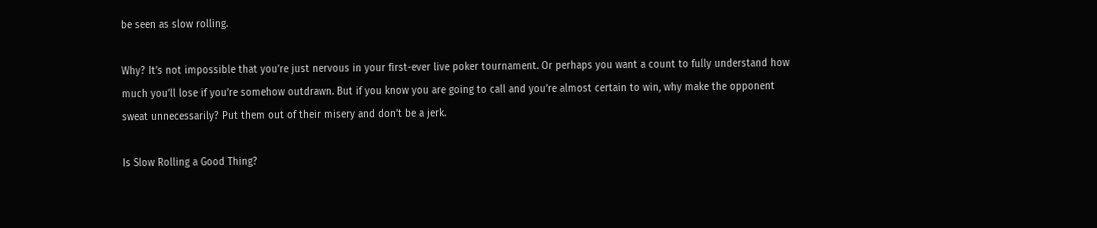be seen as slow rolling.

Why? It’s not impossible that you’re just nervous in your first-ever live poker tournament. Or perhaps you want a count to fully understand how much you’ll lose if you’re somehow outdrawn. But if you know you are going to call and you’re almost certain to win, why make the opponent sweat unnecessarily? Put them out of their misery and don’t be a jerk.

Is Slow Rolling a Good Thing?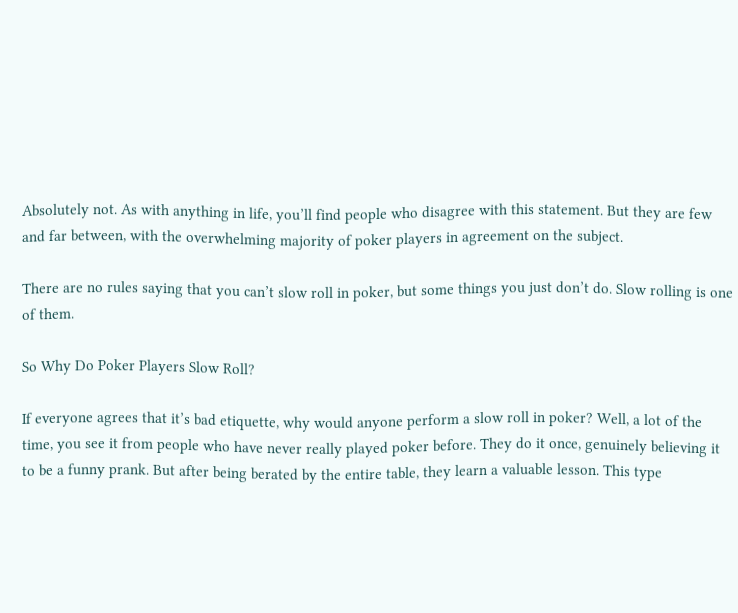Absolutely not. As with anything in life, you’ll find people who disagree with this statement. But they are few and far between, with the overwhelming majority of poker players in agreement on the subject.

There are no rules saying that you can’t slow roll in poker, but some things you just don’t do. Slow rolling is one of them.

So Why Do Poker Players Slow Roll?

If everyone agrees that it’s bad etiquette, why would anyone perform a slow roll in poker? Well, a lot of the time, you see it from people who have never really played poker before. They do it once, genuinely believing it to be a funny prank. But after being berated by the entire table, they learn a valuable lesson. This type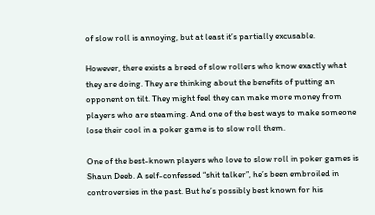of slow roll is annoying, but at least it’s partially excusable.

However, there exists a breed of slow rollers who know exactly what they are doing. They are thinking about the benefits of putting an opponent on tilt. They might feel they can make more money from players who are steaming. And one of the best ways to make someone lose their cool in a poker game is to slow roll them.

One of the best-known players who love to slow roll in poker games is Shaun Deeb. A self-confessed “shit talker”, he’s been embroiled in controversies in the past. But he’s possibly best known for his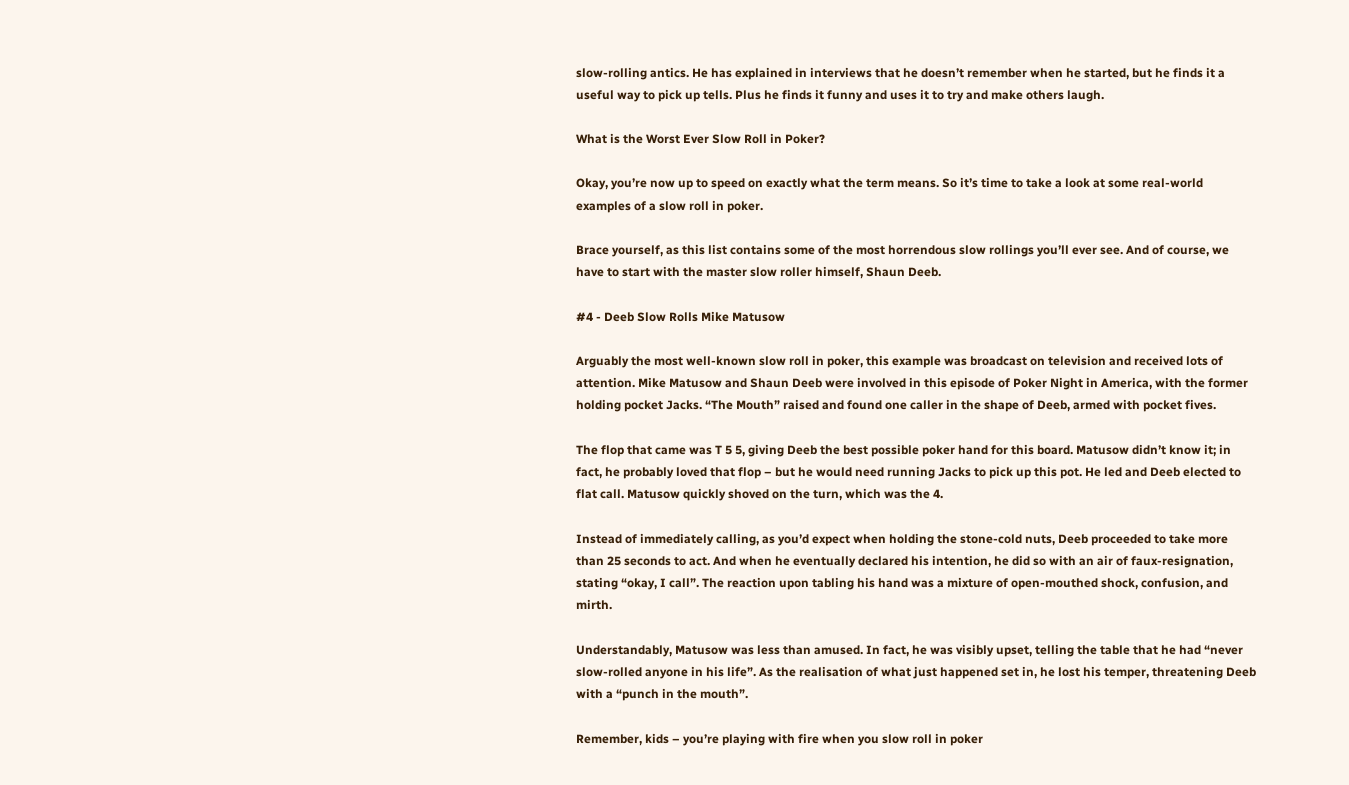slow-rolling antics. He has explained in interviews that he doesn’t remember when he started, but he finds it a useful way to pick up tells. Plus he finds it funny and uses it to try and make others laugh.

What is the Worst Ever Slow Roll in Poker?

Okay, you’re now up to speed on exactly what the term means. So it’s time to take a look at some real-world examples of a slow roll in poker.

Brace yourself, as this list contains some of the most horrendous slow rollings you’ll ever see. And of course, we have to start with the master slow roller himself, Shaun Deeb.

#4 - Deeb Slow Rolls Mike Matusow

Arguably the most well-known slow roll in poker, this example was broadcast on television and received lots of attention. Mike Matusow and Shaun Deeb were involved in this episode of Poker Night in America, with the former holding pocket Jacks. “The Mouth” raised and found one caller in the shape of Deeb, armed with pocket fives.

The flop that came was T 5 5, giving Deeb the best possible poker hand for this board. Matusow didn’t know it; in fact, he probably loved that flop – but he would need running Jacks to pick up this pot. He led and Deeb elected to flat call. Matusow quickly shoved on the turn, which was the 4.

Instead of immediately calling, as you’d expect when holding the stone-cold nuts, Deeb proceeded to take more than 25 seconds to act. And when he eventually declared his intention, he did so with an air of faux-resignation, stating “okay, I call”. The reaction upon tabling his hand was a mixture of open-mouthed shock, confusion, and mirth.

Understandably, Matusow was less than amused. In fact, he was visibly upset, telling the table that he had “never slow-rolled anyone in his life”. As the realisation of what just happened set in, he lost his temper, threatening Deeb with a “punch in the mouth”.

Remember, kids – you’re playing with fire when you slow roll in poker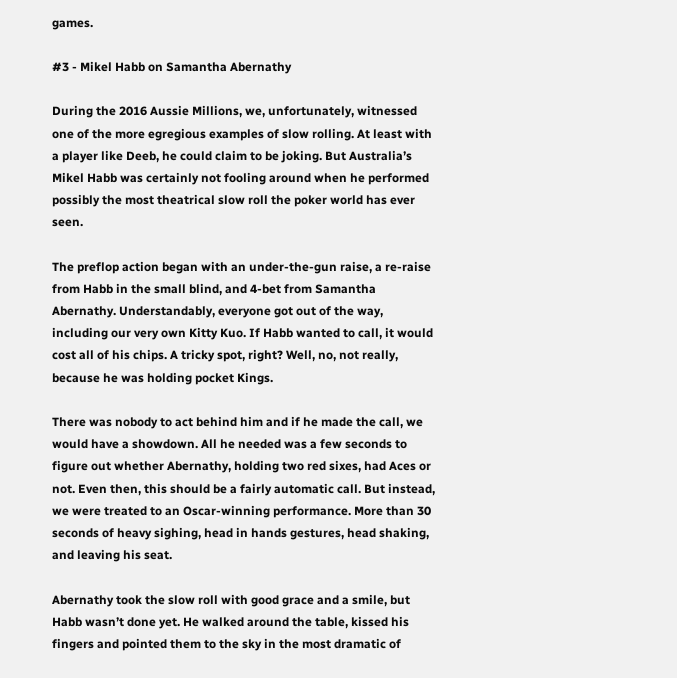games.

#3 - Mikel Habb on Samantha Abernathy

During the 2016 Aussie Millions, we, unfortunately, witnessed one of the more egregious examples of slow rolling. At least with a player like Deeb, he could claim to be joking. But Australia’s Mikel Habb was certainly not fooling around when he performed possibly the most theatrical slow roll the poker world has ever seen.

The preflop action began with an under-the-gun raise, a re-raise from Habb in the small blind, and 4-bet from Samantha Abernathy. Understandably, everyone got out of the way, including our very own Kitty Kuo. If Habb wanted to call, it would cost all of his chips. A tricky spot, right? Well, no, not really, because he was holding pocket Kings.

There was nobody to act behind him and if he made the call, we would have a showdown. All he needed was a few seconds to figure out whether Abernathy, holding two red sixes, had Aces or not. Even then, this should be a fairly automatic call. But instead, we were treated to an Oscar-winning performance. More than 30 seconds of heavy sighing, head in hands gestures, head shaking, and leaving his seat.

Abernathy took the slow roll with good grace and a smile, but Habb wasn’t done yet. He walked around the table, kissed his fingers and pointed them to the sky in the most dramatic of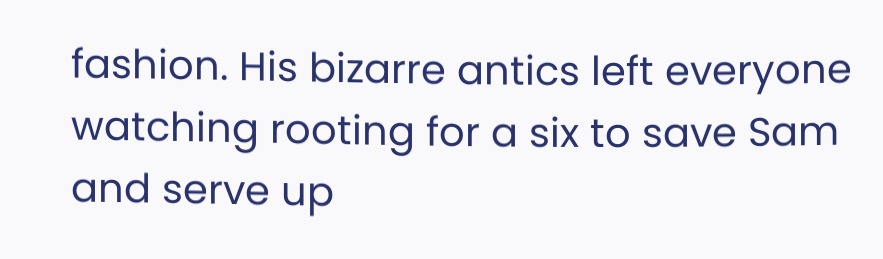fashion. His bizarre antics left everyone watching rooting for a six to save Sam and serve up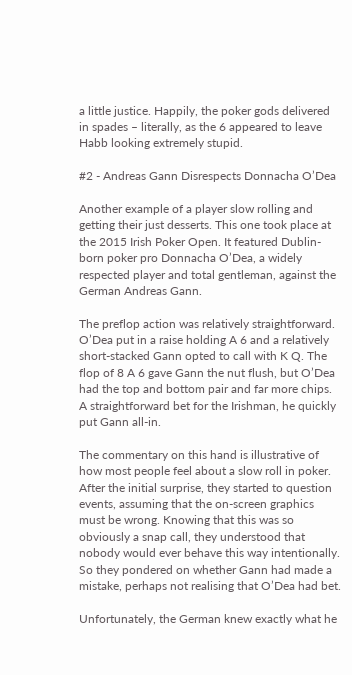a little justice. Happily, the poker gods delivered in spades – literally, as the 6 appeared to leave Habb looking extremely stupid.

#2 - Andreas Gann Disrespects Donnacha O’Dea

Another example of a player slow rolling and getting their just desserts. This one took place at the 2015 Irish Poker Open. It featured Dublin-born poker pro Donnacha O’Dea, a widely respected player and total gentleman, against the German Andreas Gann.

The preflop action was relatively straightforward. O’Dea put in a raise holding A 6 and a relatively short-stacked Gann opted to call with K Q. The flop of 8 A 6 gave Gann the nut flush, but O’Dea had the top and bottom pair and far more chips. A straightforward bet for the Irishman, he quickly put Gann all-in.

The commentary on this hand is illustrative of how most people feel about a slow roll in poker. After the initial surprise, they started to question events, assuming that the on-screen graphics must be wrong. Knowing that this was so obviously a snap call, they understood that nobody would ever behave this way intentionally. So they pondered on whether Gann had made a mistake, perhaps not realising that O’Dea had bet.

Unfortunately, the German knew exactly what he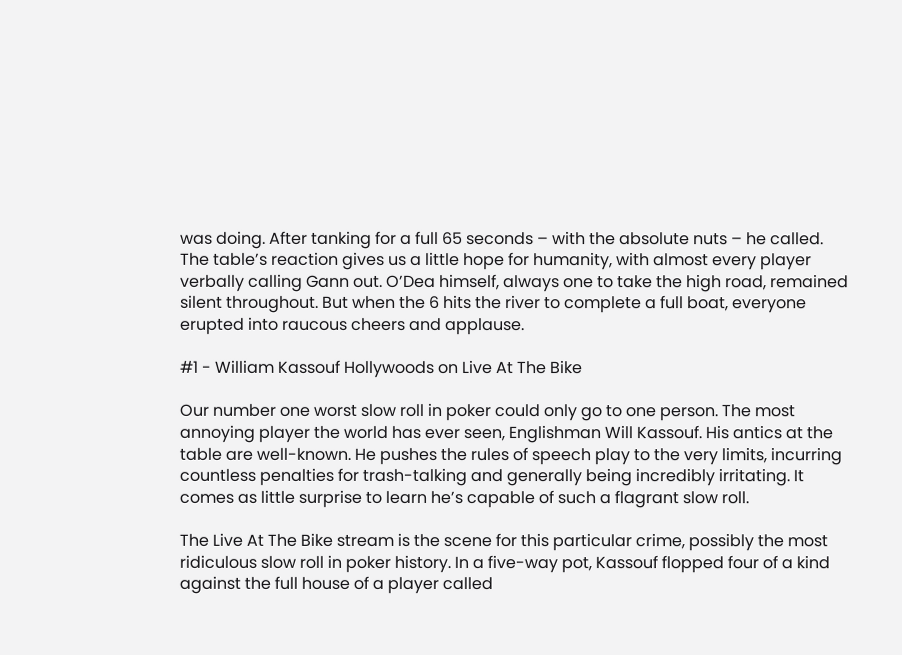was doing. After tanking for a full 65 seconds – with the absolute nuts – he called. The table’s reaction gives us a little hope for humanity, with almost every player verbally calling Gann out. O’Dea himself, always one to take the high road, remained silent throughout. But when the 6 hits the river to complete a full boat, everyone erupted into raucous cheers and applause.

#1 - William Kassouf Hollywoods on Live At The Bike

Our number one worst slow roll in poker could only go to one person. The most annoying player the world has ever seen, Englishman Will Kassouf. His antics at the table are well-known. He pushes the rules of speech play to the very limits, incurring countless penalties for trash-talking and generally being incredibly irritating. It comes as little surprise to learn he’s capable of such a flagrant slow roll.

The Live At The Bike stream is the scene for this particular crime, possibly the most ridiculous slow roll in poker history. In a five-way pot, Kassouf flopped four of a kind against the full house of a player called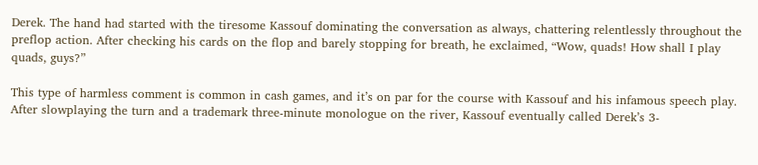Derek. The hand had started with the tiresome Kassouf dominating the conversation as always, chattering relentlessly throughout the preflop action. After checking his cards on the flop and barely stopping for breath, he exclaimed, “Wow, quads! How shall I play quads, guys?”

This type of harmless comment is common in cash games, and it’s on par for the course with Kassouf and his infamous speech play. After slowplaying the turn and a trademark three-minute monologue on the river, Kassouf eventually called Derek’s 3-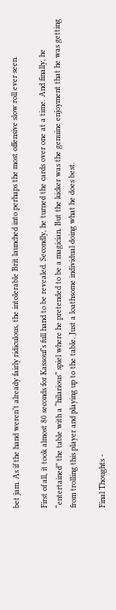bet jam. As if the hand weren’t already fairly ridiculous, the intolerable Brit launched into perhaps the most offensive slow roll ever seen.

First of all, it took almost 80 seconds for Kassouf’s full hand to be revealed. Secondly, he turned the cards over one at a time. And finally, he “entertained” the table with a “hilarious” spiel where he pretended to be a magician. But the kicker was the genuine enjoyment that he was getting from trolling this player and playing up to the table. Just a loathsome individual doing what he does best.

Final Thoughts -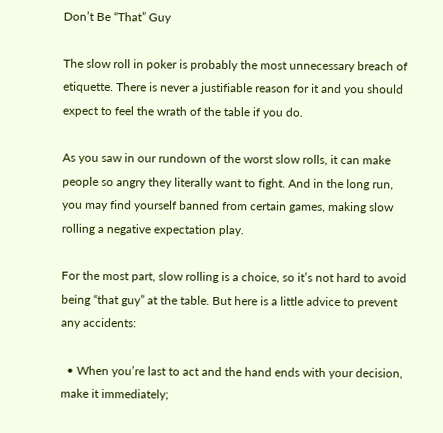Don’t Be “That” Guy

The slow roll in poker is probably the most unnecessary breach of etiquette. There is never a justifiable reason for it and you should expect to feel the wrath of the table if you do.

As you saw in our rundown of the worst slow rolls, it can make people so angry they literally want to fight. And in the long run, you may find yourself banned from certain games, making slow rolling a negative expectation play.

For the most part, slow rolling is a choice, so it’s not hard to avoid being “that guy” at the table. But here is a little advice to prevent any accidents:

  • When you’re last to act and the hand ends with your decision, make it immediately;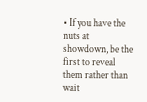• If you have the nuts at showdown, be the first to reveal them rather than wait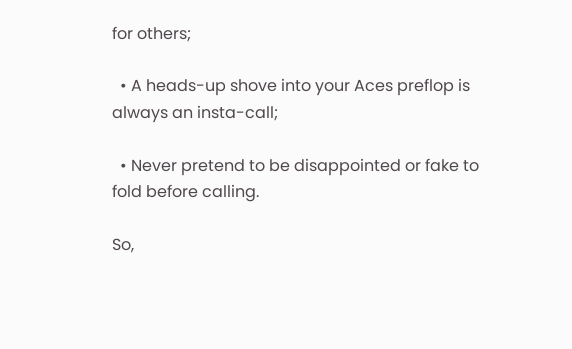for others;

  • A heads-up shove into your Aces preflop is always an insta-call;

  • Never pretend to be disappointed or fake to fold before calling.

So,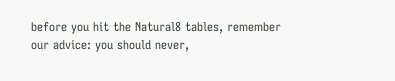before you hit the Natural8 tables, remember our advice: you should never,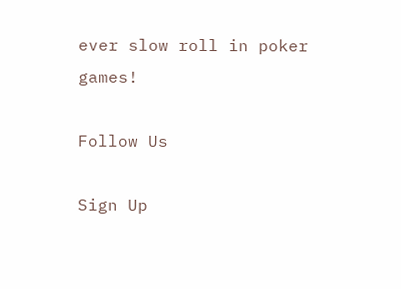ever slow roll in poker games!

Follow Us

Sign Up